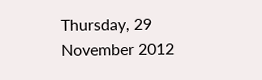Thursday, 29 November 2012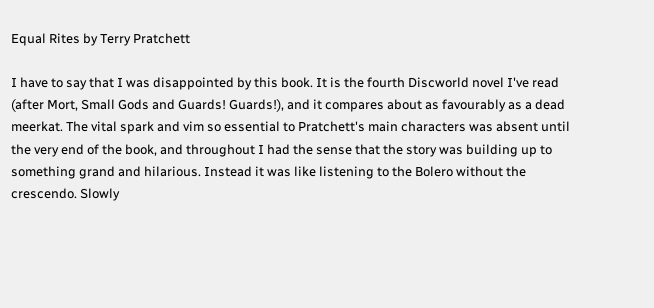Equal Rites by Terry Pratchett

I have to say that I was disappointed by this book. It is the fourth Discworld novel I've read (after Mort, Small Gods and Guards! Guards!), and it compares about as favourably as a dead meerkat. The vital spark and vim so essential to Pratchett's main characters was absent until the very end of the book, and throughout I had the sense that the story was building up to something grand and hilarious. Instead it was like listening to the Bolero without the crescendo. Slowly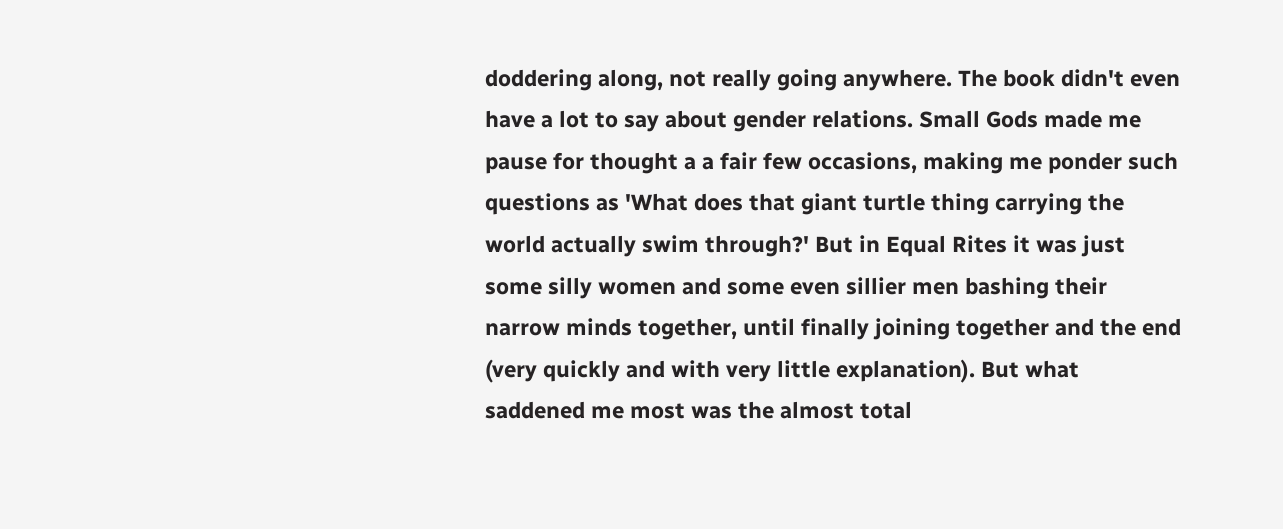doddering along, not really going anywhere. The book didn't even have a lot to say about gender relations. Small Gods made me pause for thought a a fair few occasions, making me ponder such questions as 'What does that giant turtle thing carrying the world actually swim through?' But in Equal Rites it was just some silly women and some even sillier men bashing their narrow minds together, until finally joining together and the end (very quickly and with very little explanation). But what saddened me most was the almost total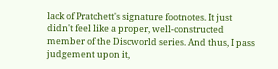lack of Pratchett's signature footnotes. It just didn't feel like a proper, well-constructed member of the Discworld series. And thus, I pass judgement upon it,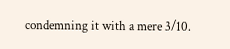condemning it with a mere 3/10.